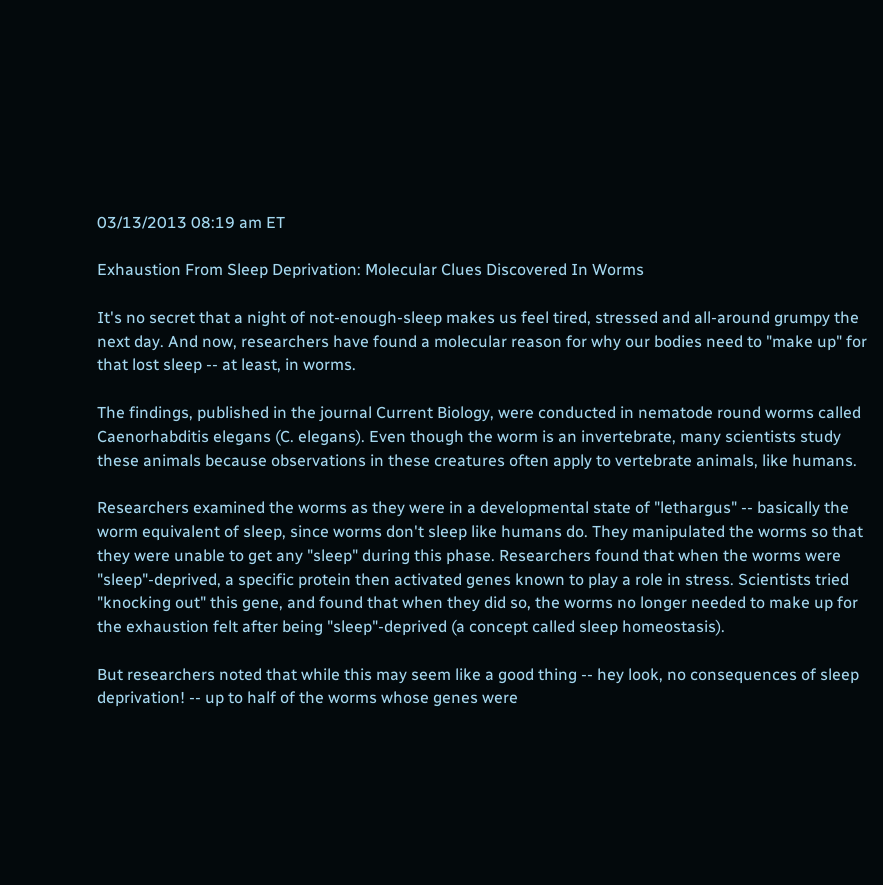03/13/2013 08:19 am ET

Exhaustion From Sleep Deprivation: Molecular Clues Discovered In Worms

It's no secret that a night of not-enough-sleep makes us feel tired, stressed and all-around grumpy the next day. And now, researchers have found a molecular reason for why our bodies need to "make up" for that lost sleep -- at least, in worms.

The findings, published in the journal Current Biology, were conducted in nematode round worms called Caenorhabditis elegans (C. elegans). Even though the worm is an invertebrate, many scientists study these animals because observations in these creatures often apply to vertebrate animals, like humans.

Researchers examined the worms as they were in a developmental state of "lethargus" -- basically the worm equivalent of sleep, since worms don't sleep like humans do. They manipulated the worms so that they were unable to get any "sleep" during this phase. Researchers found that when the worms were "sleep"-deprived, a specific protein then activated genes known to play a role in stress. Scientists tried "knocking out" this gene, and found that when they did so, the worms no longer needed to make up for the exhaustion felt after being "sleep"-deprived (a concept called sleep homeostasis).

But researchers noted that while this may seem like a good thing -- hey look, no consequences of sleep deprivation! -- up to half of the worms whose genes were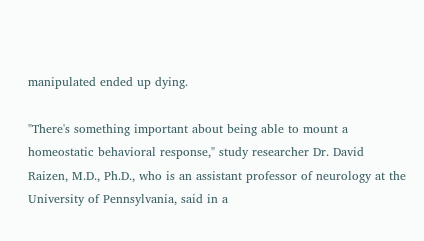manipulated ended up dying.

"There's something important about being able to mount a homeostatic behavioral response," study researcher Dr. David Raizen, M.D., Ph.D., who is an assistant professor of neurology at the University of Pennsylvania, said in a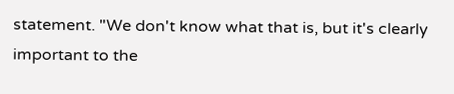statement. "We don't know what that is, but it's clearly important to the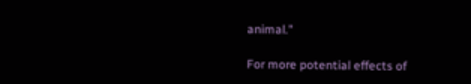animal."

For more potential effects of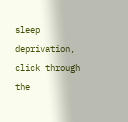sleep deprivation, click through the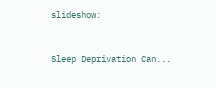slideshow:



Sleep Deprivation Can...